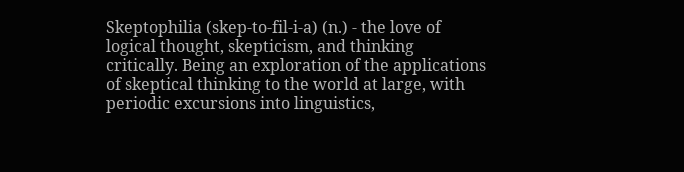Skeptophilia (skep-to-fil-i-a) (n.) - the love of logical thought, skepticism, and thinking critically. Being an exploration of the applications of skeptical thinking to the world at large, with periodic excursions into linguistics,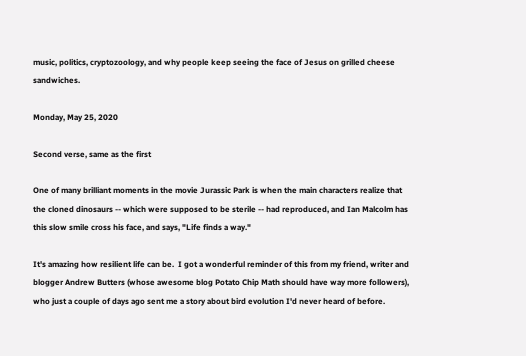music, politics, cryptozoology, and why people keep seeing the face of Jesus on grilled cheese sandwiches.

Monday, May 25, 2020

Second verse, same as the first

One of many brilliant moments in the movie Jurassic Park is when the main characters realize that the cloned dinosaurs -- which were supposed to be sterile -- had reproduced, and Ian Malcolm has this slow smile cross his face, and says, "Life finds a way."

It's amazing how resilient life can be.  I got a wonderful reminder of this from my friend, writer and blogger Andrew Butters (whose awesome blog Potato Chip Math should have way more followers), who just a couple of days ago sent me a story about bird evolution I'd never heard of before.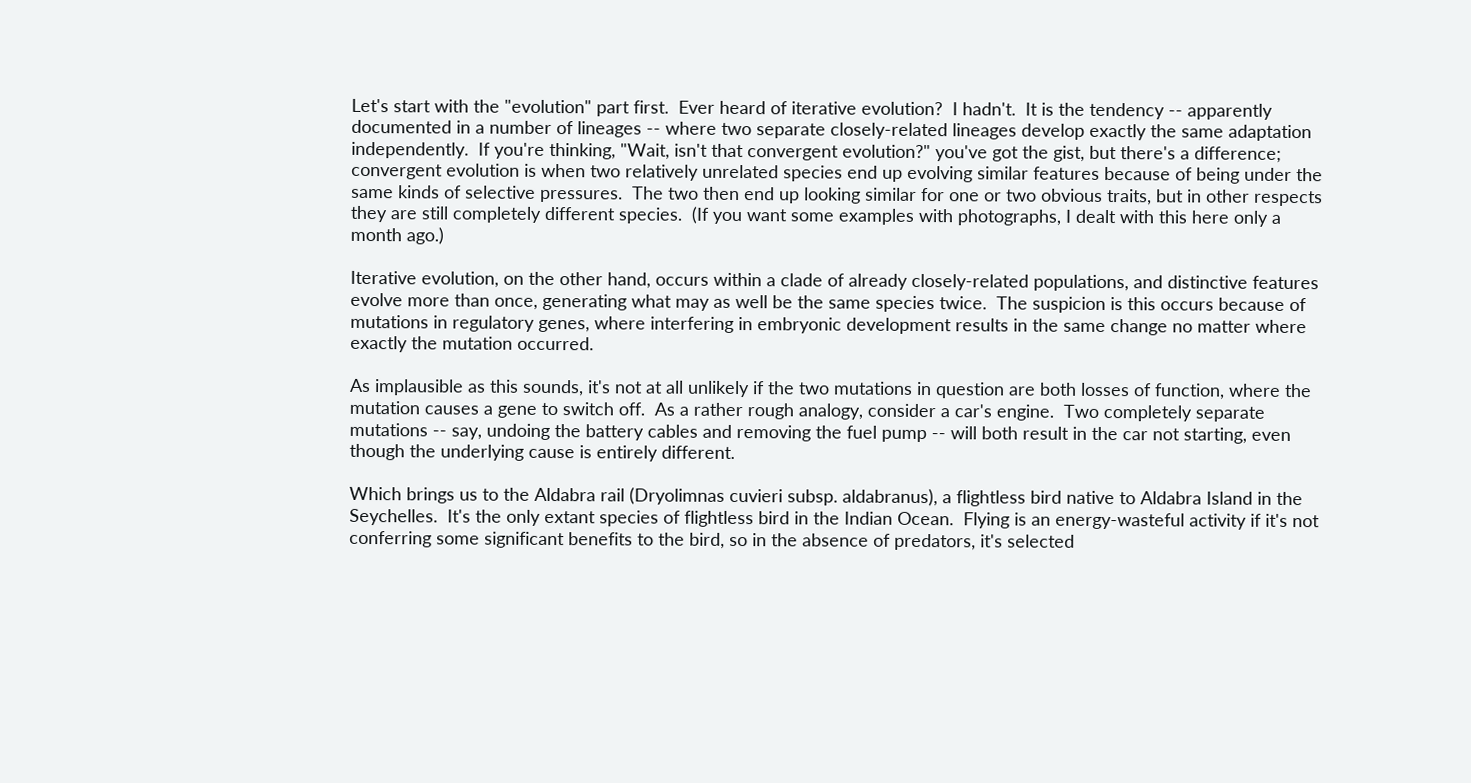Let's start with the "evolution" part first.  Ever heard of iterative evolution?  I hadn't.  It is the tendency -- apparently documented in a number of lineages -- where two separate closely-related lineages develop exactly the same adaptation independently.  If you're thinking, "Wait, isn't that convergent evolution?" you've got the gist, but there's a difference; convergent evolution is when two relatively unrelated species end up evolving similar features because of being under the same kinds of selective pressures.  The two then end up looking similar for one or two obvious traits, but in other respects they are still completely different species.  (If you want some examples with photographs, I dealt with this here only a month ago.)

Iterative evolution, on the other hand, occurs within a clade of already closely-related populations, and distinctive features evolve more than once, generating what may as well be the same species twice.  The suspicion is this occurs because of mutations in regulatory genes, where interfering in embryonic development results in the same change no matter where exactly the mutation occurred.

As implausible as this sounds, it's not at all unlikely if the two mutations in question are both losses of function, where the mutation causes a gene to switch off.  As a rather rough analogy, consider a car's engine.  Two completely separate mutations -- say, undoing the battery cables and removing the fuel pump -- will both result in the car not starting, even though the underlying cause is entirely different.

Which brings us to the Aldabra rail (Dryolimnas cuvieri subsp. aldabranus), a flightless bird native to Aldabra Island in the Seychelles.  It's the only extant species of flightless bird in the Indian Ocean.  Flying is an energy-wasteful activity if it's not conferring some significant benefits to the bird, so in the absence of predators, it's selected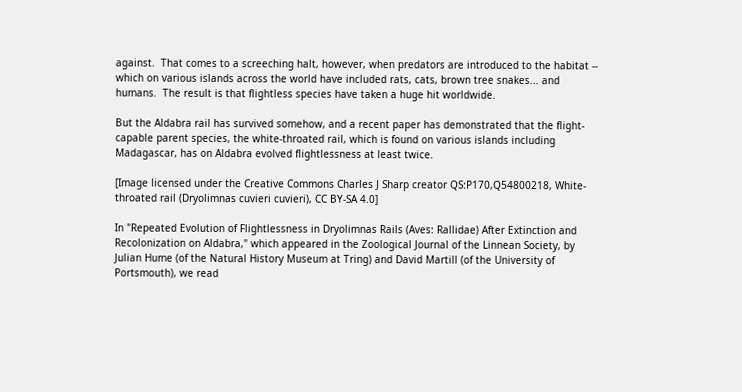against.  That comes to a screeching halt, however, when predators are introduced to the habitat -- which on various islands across the world have included rats, cats, brown tree snakes... and humans.  The result is that flightless species have taken a huge hit worldwide.

But the Aldabra rail has survived somehow, and a recent paper has demonstrated that the flight-capable parent species, the white-throated rail, which is found on various islands including Madagascar, has on Aldabra evolved flightlessness at least twice.

[Image licensed under the Creative Commons Charles J Sharp creator QS:P170,Q54800218, White-throated rail (Dryolimnas cuvieri cuvieri), CC BY-SA 4.0]

In "Repeated Evolution of Flightlessness in Dryolimnas Rails (Aves: Rallidae) After Extinction and Recolonization on Aldabra," which appeared in the Zoological Journal of the Linnean Society, by Julian Hume (of the Natural History Museum at Tring) and David Martill (of the University of Portsmouth), we read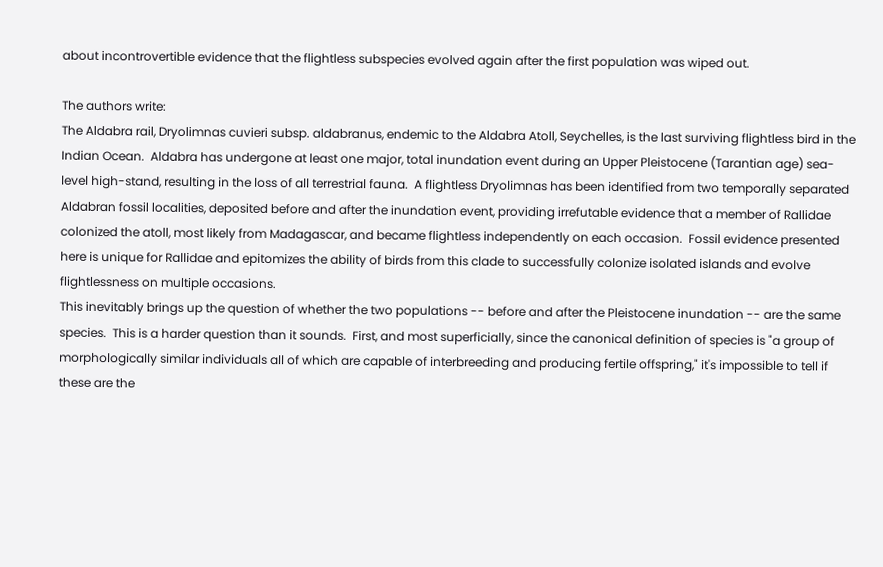about incontrovertible evidence that the flightless subspecies evolved again after the first population was wiped out.

The authors write:
The Aldabra rail, Dryolimnas cuvieri subsp. aldabranus, endemic to the Aldabra Atoll, Seychelles, is the last surviving flightless bird in the Indian Ocean.  Aldabra has undergone at least one major, total inundation event during an Upper Pleistocene (Tarantian age) sea-level high-stand, resulting in the loss of all terrestrial fauna.  A flightless Dryolimnas has been identified from two temporally separated Aldabran fossil localities, deposited before and after the inundation event, providing irrefutable evidence that a member of Rallidae colonized the atoll, most likely from Madagascar, and became flightless independently on each occasion.  Fossil evidence presented here is unique for Rallidae and epitomizes the ability of birds from this clade to successfully colonize isolated islands and evolve flightlessness on multiple occasions.
This inevitably brings up the question of whether the two populations -- before and after the Pleistocene inundation -- are the same species.  This is a harder question than it sounds.  First, and most superficially, since the canonical definition of species is "a group of morphologically similar individuals all of which are capable of interbreeding and producing fertile offspring," it's impossible to tell if these are the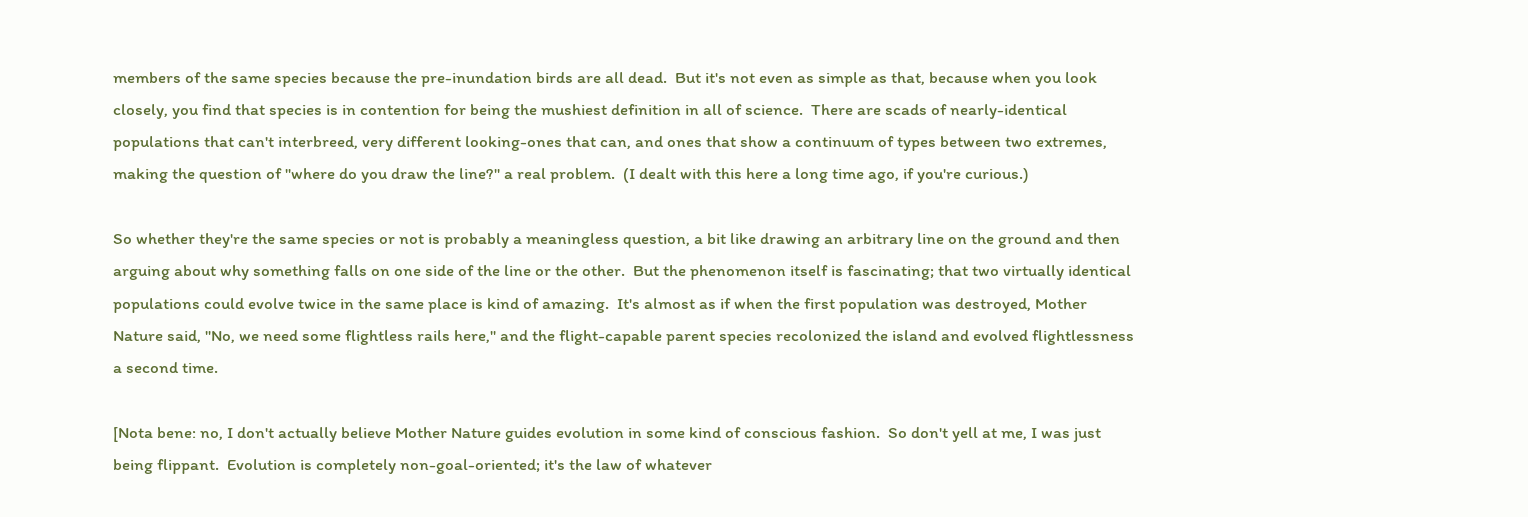members of the same species because the pre-inundation birds are all dead.  But it's not even as simple as that, because when you look closely, you find that species is in contention for being the mushiest definition in all of science.  There are scads of nearly-identical populations that can't interbreed, very different looking-ones that can, and ones that show a continuum of types between two extremes, making the question of "where do you draw the line?" a real problem.  (I dealt with this here a long time ago, if you're curious.)

So whether they're the same species or not is probably a meaningless question, a bit like drawing an arbitrary line on the ground and then arguing about why something falls on one side of the line or the other.  But the phenomenon itself is fascinating; that two virtually identical populations could evolve twice in the same place is kind of amazing.  It's almost as if when the first population was destroyed, Mother Nature said, "No, we need some flightless rails here," and the flight-capable parent species recolonized the island and evolved flightlessness a second time.

[Nota bene: no, I don't actually believe Mother Nature guides evolution in some kind of conscious fashion.  So don't yell at me, I was just being flippant.  Evolution is completely non-goal-oriented; it's the law of whatever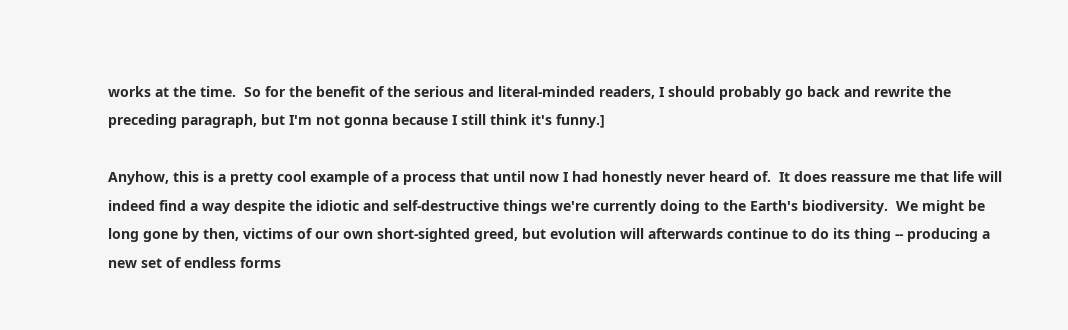works at the time.  So for the benefit of the serious and literal-minded readers, I should probably go back and rewrite the preceding paragraph, but I'm not gonna because I still think it's funny.]

Anyhow, this is a pretty cool example of a process that until now I had honestly never heard of.  It does reassure me that life will indeed find a way despite the idiotic and self-destructive things we're currently doing to the Earth's biodiversity.  We might be long gone by then, victims of our own short-sighted greed, but evolution will afterwards continue to do its thing -- producing a new set of endless forms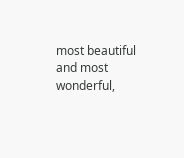most beautiful and most wonderful,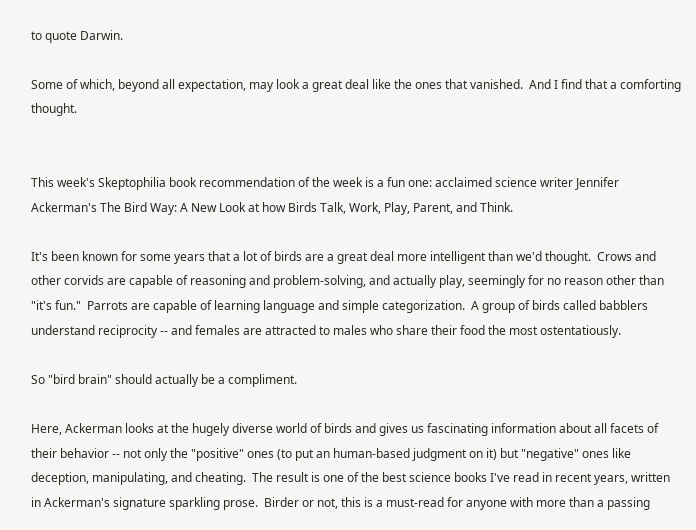to quote Darwin.

Some of which, beyond all expectation, may look a great deal like the ones that vanished.  And I find that a comforting thought.


This week's Skeptophilia book recommendation of the week is a fun one: acclaimed science writer Jennifer Ackerman's The Bird Way: A New Look at how Birds Talk, Work, Play, Parent, and Think.

It's been known for some years that a lot of birds are a great deal more intelligent than we'd thought.  Crows and other corvids are capable of reasoning and problem-solving, and actually play, seemingly for no reason other than "it's fun."  Parrots are capable of learning language and simple categorization.  A group of birds called babblers understand reciprocity -- and females are attracted to males who share their food the most ostentatiously.

So "bird brain" should actually be a compliment.

Here, Ackerman looks at the hugely diverse world of birds and gives us fascinating information about all facets of their behavior -- not only the "positive" ones (to put an human-based judgment on it) but "negative" ones like deception, manipulating, and cheating.  The result is one of the best science books I've read in recent years, written in Ackerman's signature sparkling prose.  Birder or not, this is a must-read for anyone with more than a passing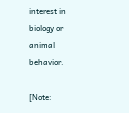interest in biology or animal behavior.

[Note: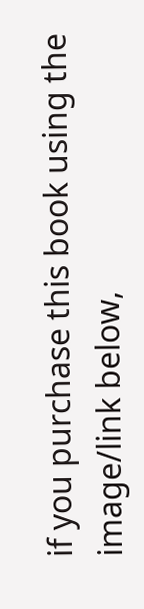if you purchase this book using the image/link below,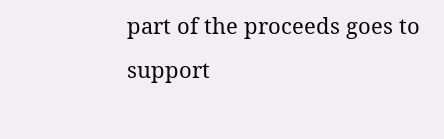part of the proceeds goes to support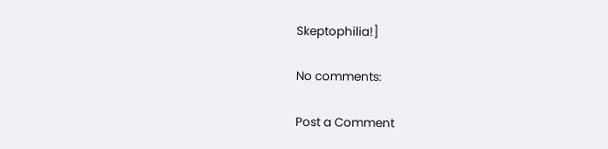Skeptophilia!]

No comments:

Post a Comment